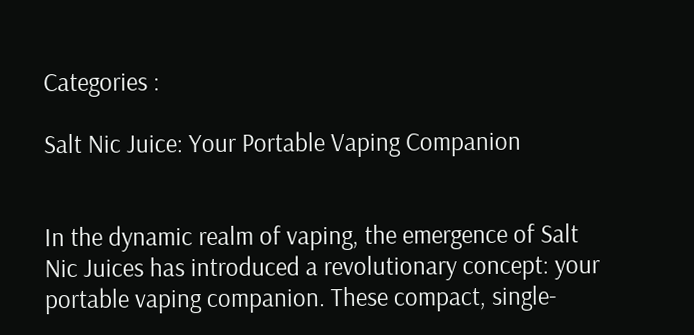Categories :

Salt Nic Juice: Your Portable Vaping Companion


In the dynamic realm of vaping, the emergence of Salt Nic Juices has introduced a revolutionary concept: your portable vaping companion. These compact, single-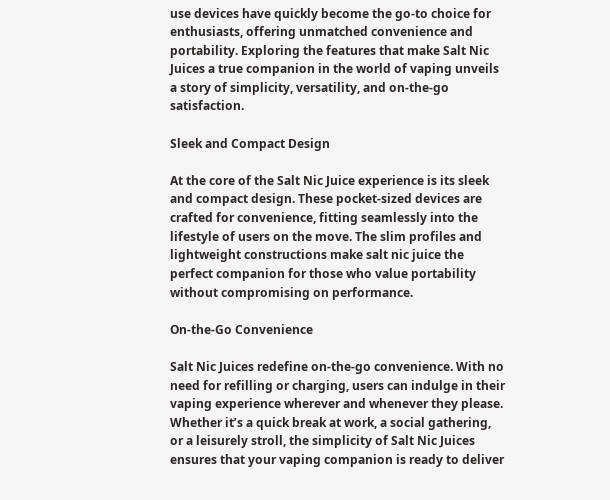use devices have quickly become the go-to choice for enthusiasts, offering unmatched convenience and portability. Exploring the features that make Salt Nic Juices a true companion in the world of vaping unveils a story of simplicity, versatility, and on-the-go satisfaction.

Sleek and Compact Design

At the core of the Salt Nic Juice experience is its sleek and compact design. These pocket-sized devices are crafted for convenience, fitting seamlessly into the lifestyle of users on the move. The slim profiles and lightweight constructions make salt nic juice the perfect companion for those who value portability without compromising on performance.

On-the-Go Convenience

Salt Nic Juices redefine on-the-go convenience. With no need for refilling or charging, users can indulge in their vaping experience wherever and whenever they please. Whether it’s a quick break at work, a social gathering, or a leisurely stroll, the simplicity of Salt Nic Juices ensures that your vaping companion is ready to deliver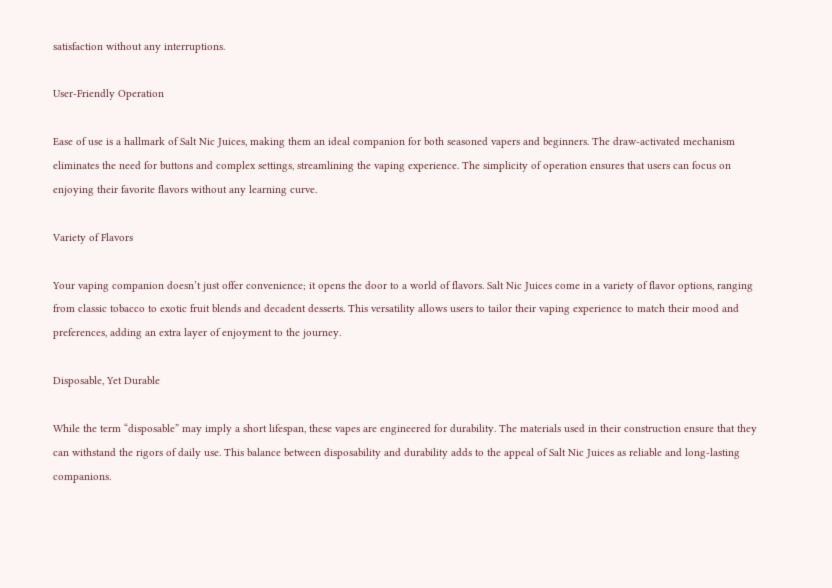satisfaction without any interruptions.

User-Friendly Operation

Ease of use is a hallmark of Salt Nic Juices, making them an ideal companion for both seasoned vapers and beginners. The draw-activated mechanism eliminates the need for buttons and complex settings, streamlining the vaping experience. The simplicity of operation ensures that users can focus on enjoying their favorite flavors without any learning curve.

Variety of Flavors

Your vaping companion doesn’t just offer convenience; it opens the door to a world of flavors. Salt Nic Juices come in a variety of flavor options, ranging from classic tobacco to exotic fruit blends and decadent desserts. This versatility allows users to tailor their vaping experience to match their mood and preferences, adding an extra layer of enjoyment to the journey.

Disposable, Yet Durable

While the term “disposable” may imply a short lifespan, these vapes are engineered for durability. The materials used in their construction ensure that they can withstand the rigors of daily use. This balance between disposability and durability adds to the appeal of Salt Nic Juices as reliable and long-lasting companions.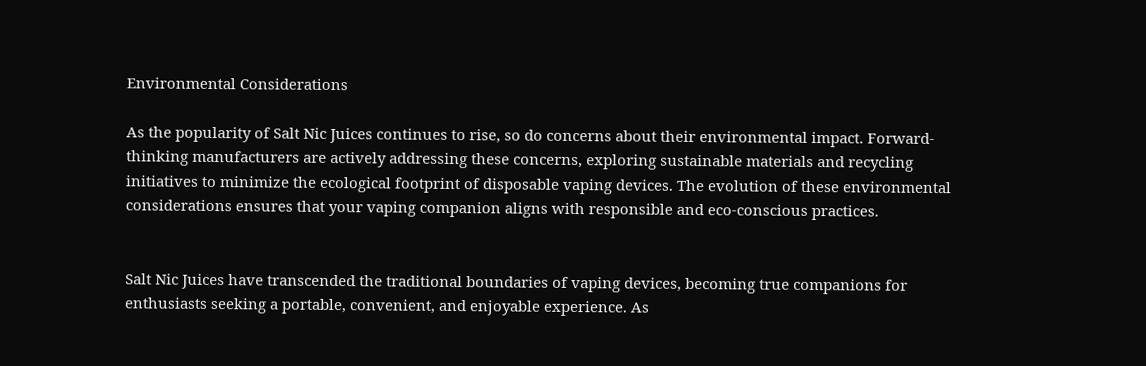Environmental Considerations

As the popularity of Salt Nic Juices continues to rise, so do concerns about their environmental impact. Forward-thinking manufacturers are actively addressing these concerns, exploring sustainable materials and recycling initiatives to minimize the ecological footprint of disposable vaping devices. The evolution of these environmental considerations ensures that your vaping companion aligns with responsible and eco-conscious practices.


Salt Nic Juices have transcended the traditional boundaries of vaping devices, becoming true companions for enthusiasts seeking a portable, convenient, and enjoyable experience. As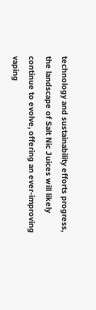technology and sustainability efforts progress, the landscape of Salt Nic Juices will likely continue to evolve, offering an ever-improving vaping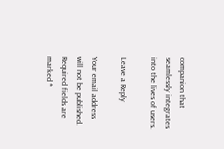companion that seamlessly integrates into the lives of users.

Leave a Reply

Your email address will not be published. Required fields are marked *